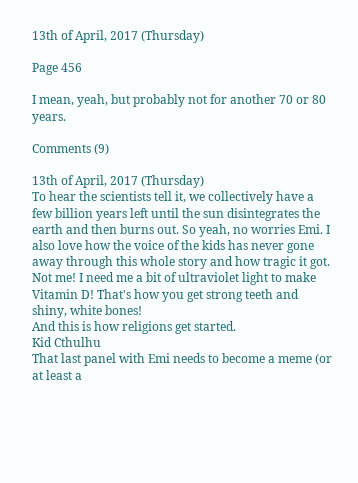13th of April, 2017 (Thursday)

Page 456

I mean, yeah, but probably not for another 70 or 80 years.

Comments (9)

13th of April, 2017 (Thursday)
To hear the scientists tell it, we collectively have a few billion years left until the sun disintegrates the earth and then burns out. So yeah, no worries Emi. I also love how the voice of the kids has never gone away through this whole story and how tragic it got.
Not me! I need me a bit of ultraviolet light to make Vitamin D! That's how you get strong teeth and shiny, white bones!
And this is how religions get started.
Kid Cthulhu
That last panel with Emi needs to become a meme (or at least a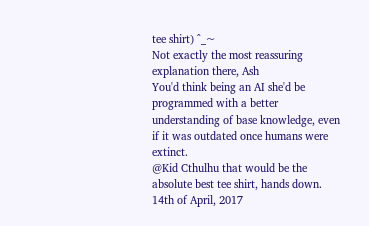tee shirt) ^_~
Not exactly the most reassuring explanation there, Ash
You'd think being an AI she'd be programmed with a better understanding of base knowledge, even if it was outdated once humans were extinct.
@Kid Cthulhu that would be the absolute best tee shirt, hands down.
14th of April, 2017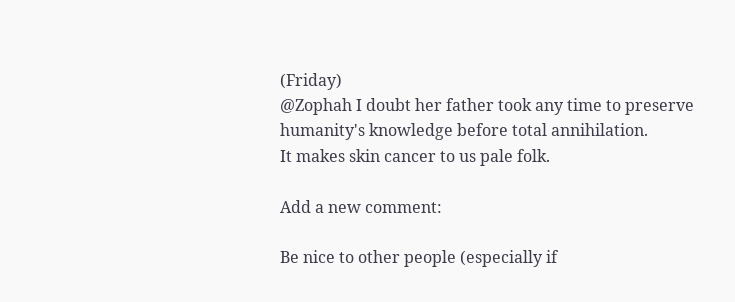(Friday)
@Zophah I doubt her father took any time to preserve humanity's knowledge before total annihilation.
It makes skin cancer to us pale folk.

Add a new comment:

Be nice to other people (especially if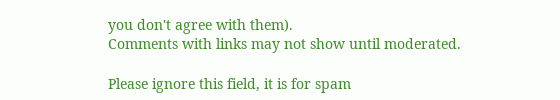you don't agree with them).
Comments with links may not show until moderated.

Please ignore this field, it is for spam